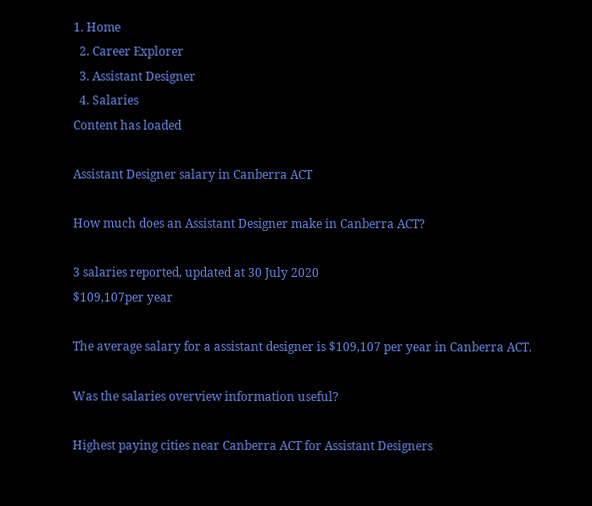1. Home
  2. Career Explorer
  3. Assistant Designer
  4. Salaries
Content has loaded

Assistant Designer salary in Canberra ACT

How much does an Assistant Designer make in Canberra ACT?

3 salaries reported, updated at 30 July 2020
$109,107per year

The average salary for a assistant designer is $109,107 per year in Canberra ACT.

Was the salaries overview information useful?

Highest paying cities near Canberra ACT for Assistant Designers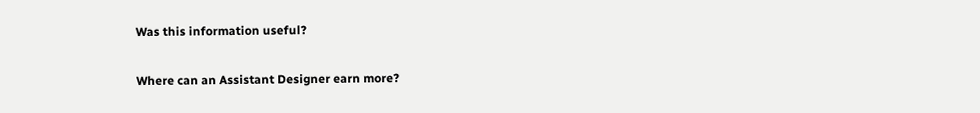Was this information useful?

Where can an Assistant Designer earn more?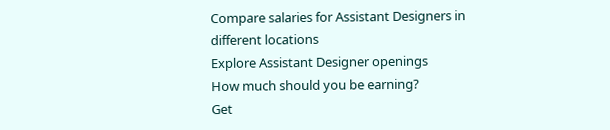Compare salaries for Assistant Designers in different locations
Explore Assistant Designer openings
How much should you be earning?
Get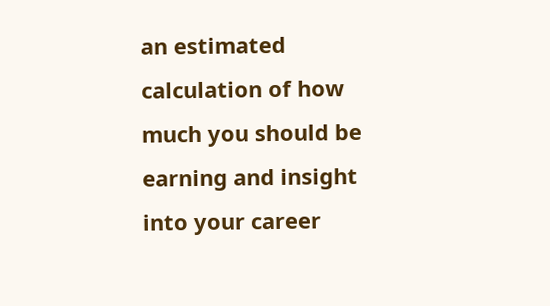an estimated calculation of how much you should be earning and insight into your career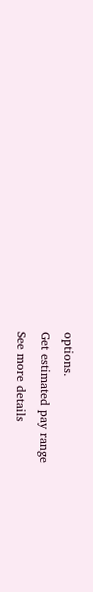options.
Get estimated pay range
See more details